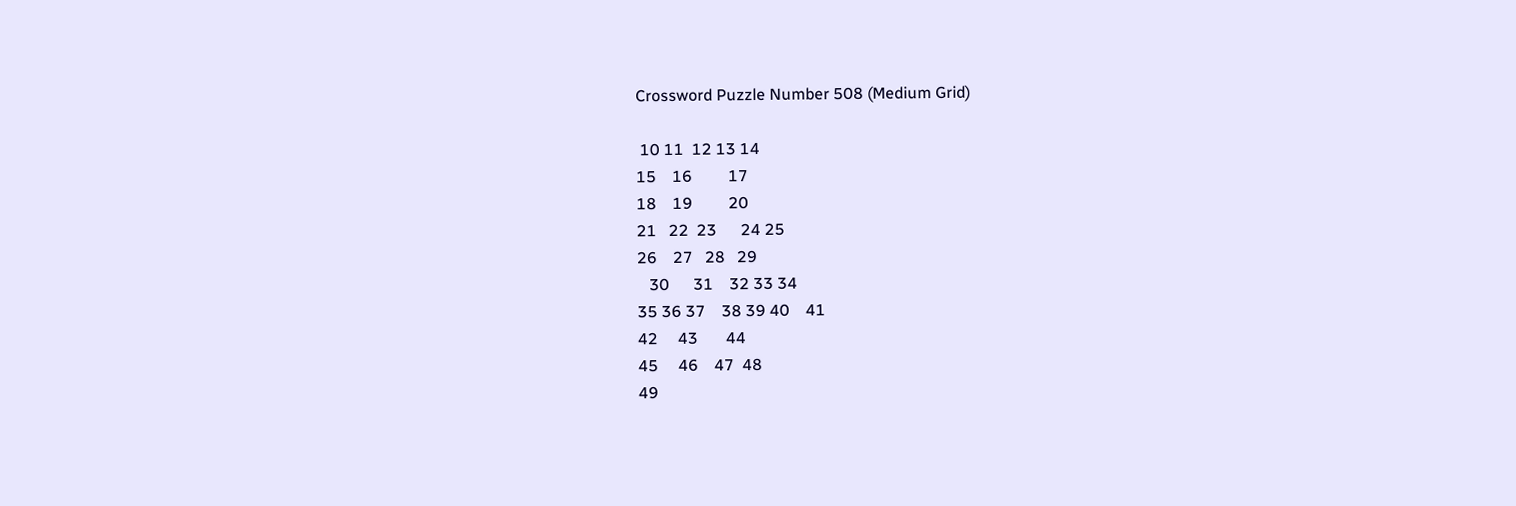Crossword Puzzle Number 508 (Medium Grid)

 10 11  12 13 14
15    16         17
18    19         20
21   22  23      24 25
26    27   28   29
   30      31    32 33 34
35 36 37    38 39 40    41
42     43       44
45     46    47  48
49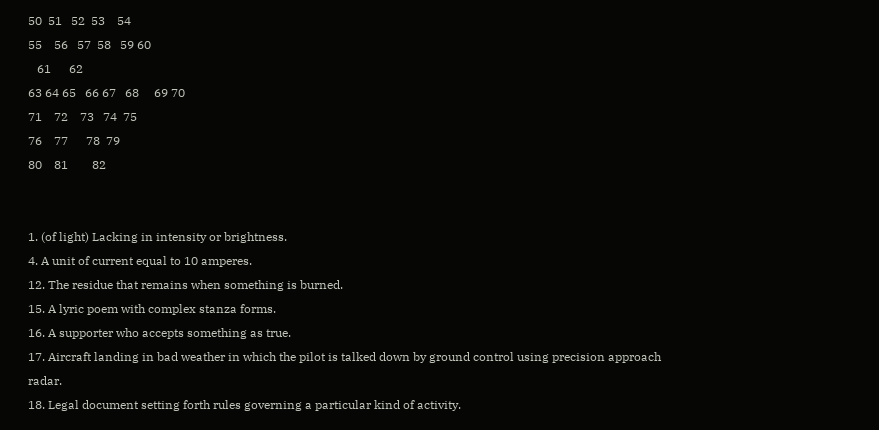50  51   52  53    54
55    56   57  58   59 60
   61      62
63 64 65   66 67   68     69 70
71    72    73   74  75
76    77      78  79
80    81        82


1. (of light) Lacking in intensity or brightness.
4. A unit of current equal to 10 amperes.
12. The residue that remains when something is burned.
15. A lyric poem with complex stanza forms.
16. A supporter who accepts something as true.
17. Aircraft landing in bad weather in which the pilot is talked down by ground control using precision approach radar.
18. Legal document setting forth rules governing a particular kind of activity.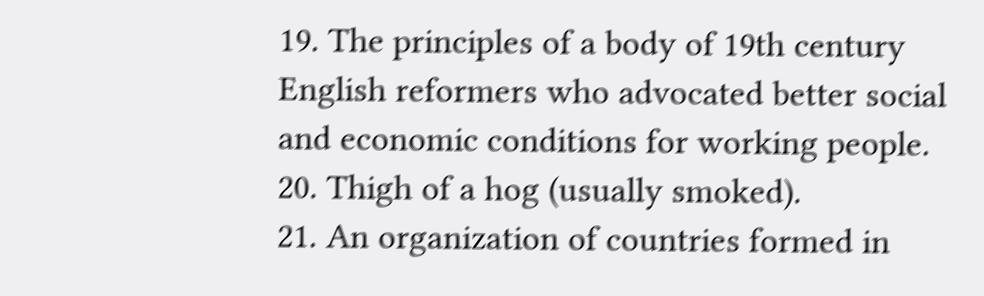19. The principles of a body of 19th century English reformers who advocated better social and economic conditions for working people.
20. Thigh of a hog (usually smoked).
21. An organization of countries formed in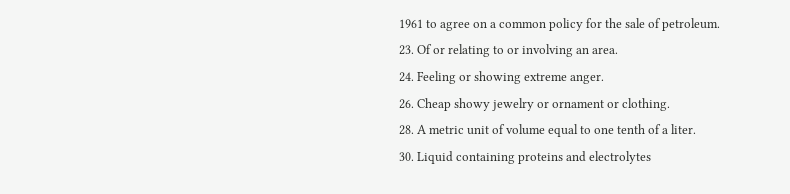1961 to agree on a common policy for the sale of petroleum.
23. Of or relating to or involving an area.
24. Feeling or showing extreme anger.
26. Cheap showy jewelry or ornament or clothing.
28. A metric unit of volume equal to one tenth of a liter.
30. Liquid containing proteins and electrolytes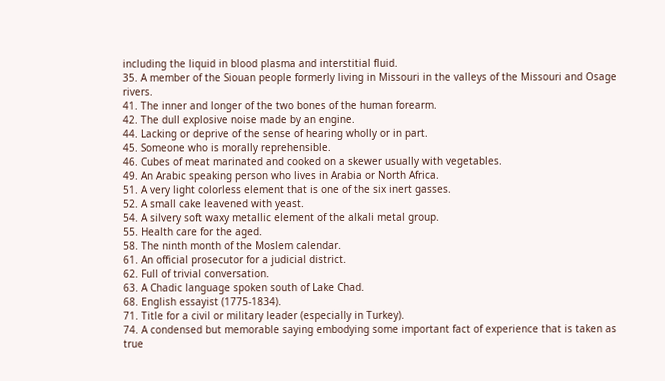including the liquid in blood plasma and interstitial fluid.
35. A member of the Siouan people formerly living in Missouri in the valleys of the Missouri and Osage rivers.
41. The inner and longer of the two bones of the human forearm.
42. The dull explosive noise made by an engine.
44. Lacking or deprive of the sense of hearing wholly or in part.
45. Someone who is morally reprehensible.
46. Cubes of meat marinated and cooked on a skewer usually with vegetables.
49. An Arabic speaking person who lives in Arabia or North Africa.
51. A very light colorless element that is one of the six inert gasses.
52. A small cake leavened with yeast.
54. A silvery soft waxy metallic element of the alkali metal group.
55. Health care for the aged.
58. The ninth month of the Moslem calendar.
61. An official prosecutor for a judicial district.
62. Full of trivial conversation.
63. A Chadic language spoken south of Lake Chad.
68. English essayist (1775-1834).
71. Title for a civil or military leader (especially in Turkey).
74. A condensed but memorable saying embodying some important fact of experience that is taken as true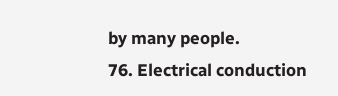by many people.
76. Electrical conduction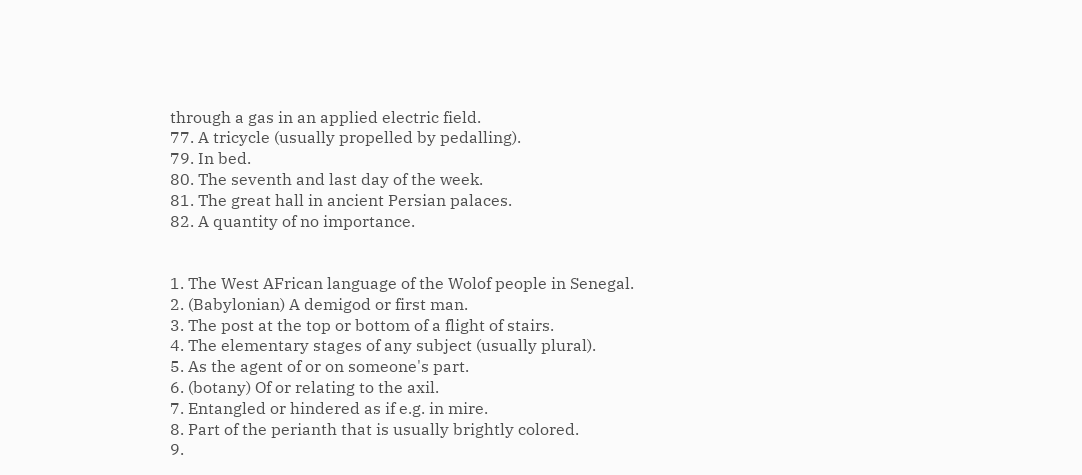through a gas in an applied electric field.
77. A tricycle (usually propelled by pedalling).
79. In bed.
80. The seventh and last day of the week.
81. The great hall in ancient Persian palaces.
82. A quantity of no importance.


1. The West AFrican language of the Wolof people in Senegal.
2. (Babylonian) A demigod or first man.
3. The post at the top or bottom of a flight of stairs.
4. The elementary stages of any subject (usually plural).
5. As the agent of or on someone's part.
6. (botany) Of or relating to the axil.
7. Entangled or hindered as if e.g. in mire.
8. Part of the perianth that is usually brightly colored.
9.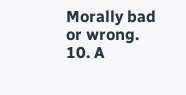Morally bad or wrong.
10. A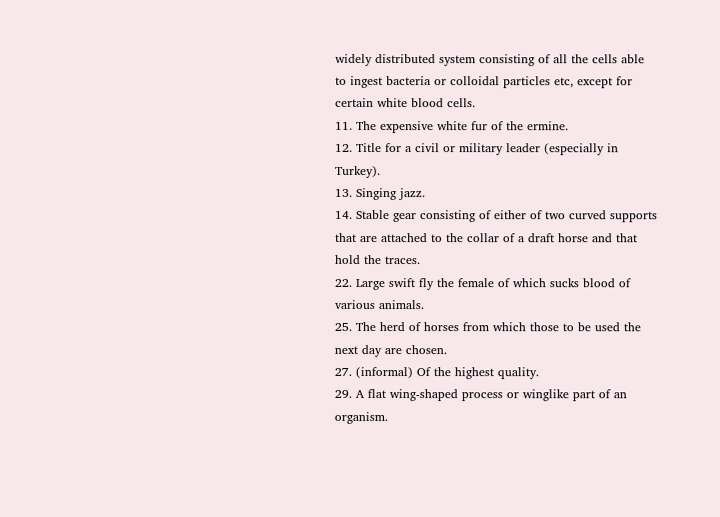widely distributed system consisting of all the cells able to ingest bacteria or colloidal particles etc, except for certain white blood cells.
11. The expensive white fur of the ermine.
12. Title for a civil or military leader (especially in Turkey).
13. Singing jazz.
14. Stable gear consisting of either of two curved supports that are attached to the collar of a draft horse and that hold the traces.
22. Large swift fly the female of which sucks blood of various animals.
25. The herd of horses from which those to be used the next day are chosen.
27. (informal) Of the highest quality.
29. A flat wing-shaped process or winglike part of an organism.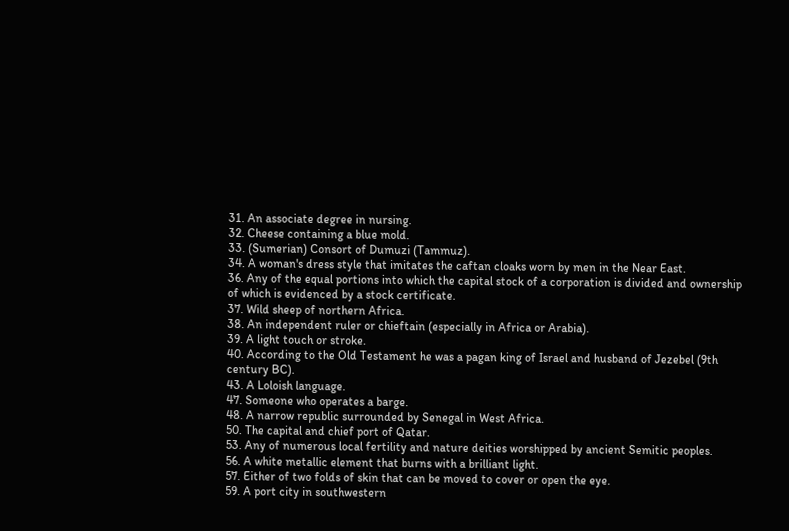31. An associate degree in nursing.
32. Cheese containing a blue mold.
33. (Sumerian) Consort of Dumuzi (Tammuz).
34. A woman's dress style that imitates the caftan cloaks worn by men in the Near East.
36. Any of the equal portions into which the capital stock of a corporation is divided and ownership of which is evidenced by a stock certificate.
37. Wild sheep of northern Africa.
38. An independent ruler or chieftain (especially in Africa or Arabia).
39. A light touch or stroke.
40. According to the Old Testament he was a pagan king of Israel and husband of Jezebel (9th century BC).
43. A Loloish language.
47. Someone who operates a barge.
48. A narrow republic surrounded by Senegal in West Africa.
50. The capital and chief port of Qatar.
53. Any of numerous local fertility and nature deities worshipped by ancient Semitic peoples.
56. A white metallic element that burns with a brilliant light.
57. Either of two folds of skin that can be moved to cover or open the eye.
59. A port city in southwestern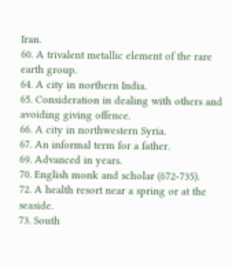Iran.
60. A trivalent metallic element of the rare earth group.
64. A city in northern India.
65. Consideration in dealing with others and avoiding giving offence.
66. A city in northwestern Syria.
67. An informal term for a father.
69. Advanced in years.
70. English monk and scholar (672-735).
72. A health resort near a spring or at the seaside.
73. South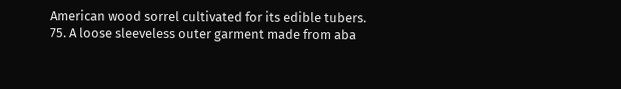American wood sorrel cultivated for its edible tubers.
75. A loose sleeveless outer garment made from aba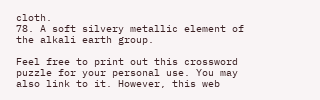cloth.
78. A soft silvery metallic element of the alkali earth group.

Feel free to print out this crossword puzzle for your personal use. You may also link to it. However, this web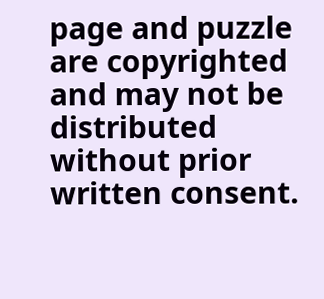page and puzzle are copyrighted and may not be distributed without prior written consent.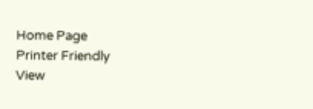Home Page
Printer Friendly
View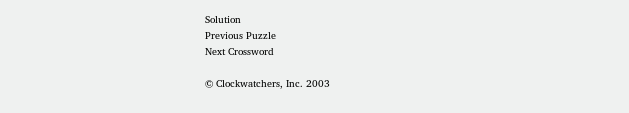Solution
Previous Puzzle
Next Crossword

© Clockwatchers, Inc. 2003